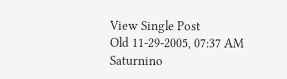View Single Post
Old 11-29-2005, 07:37 AM
Saturnino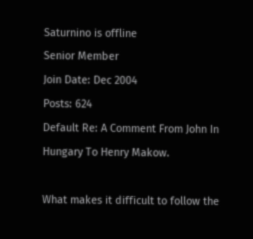Saturnino is offline
Senior Member
Join Date: Dec 2004
Posts: 624
Default Re: A Comment From John In Hungary To Henry Makow.

What makes it difficult to follow the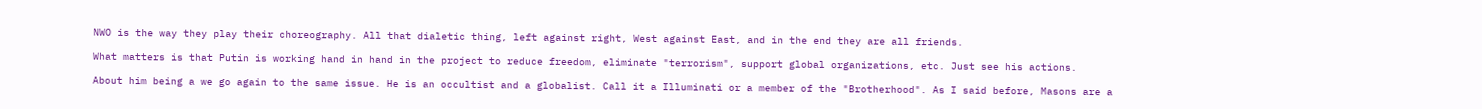NWO is the way they play their choreography. All that dialetic thing, left against right, West against East, and in the end they are all friends.

What matters is that Putin is working hand in hand in the project to reduce freedom, eliminate "terrorism", support global organizations, etc. Just see his actions.

About him being a we go again to the same issue. He is an occultist and a globalist. Call it a Illuminati or a member of the "Brotherhood". As I said before, Masons are a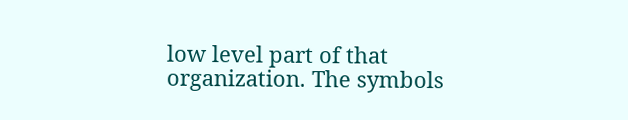low level part of that organization. The symbols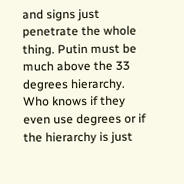and signs just penetrate the whole thing. Putin must be much above the 33 degrees hierarchy. Who knows if they even use degrees or if the hierarchy is just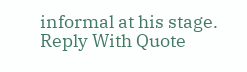informal at his stage.
Reply With Quote